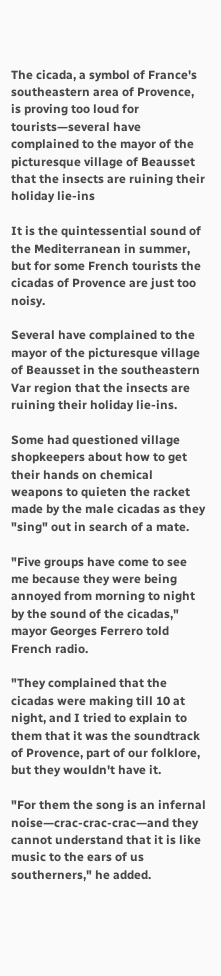The cicada, a symbol of France's southeastern area of Provence, is proving too loud for tourists—several have complained to the mayor of the picturesque village of Beausset that the insects are ruining their holiday lie-ins

It is the quintessential sound of the Mediterranean in summer, but for some French tourists the cicadas of Provence are just too noisy.

Several have complained to the mayor of the picturesque village of Beausset in the southeastern Var region that the insects are ruining their holiday lie-ins.

Some had questioned village shopkeepers about how to get their hands on chemical weapons to quieten the racket made by the male cicadas as they "sing" out in search of a mate.

"Five groups have come to see me because they were being annoyed from morning to night by the sound of the cicadas," mayor Georges Ferrero told French radio.

"They complained that the cicadas were making till 10 at night, and I tried to explain to them that it was the soundtrack of Provence, part of our folklore, but they wouldn't have it.

"For them the song is an infernal noise—crac-crac-crac—and they cannot understand that it is like music to the ears of us southerners," he added.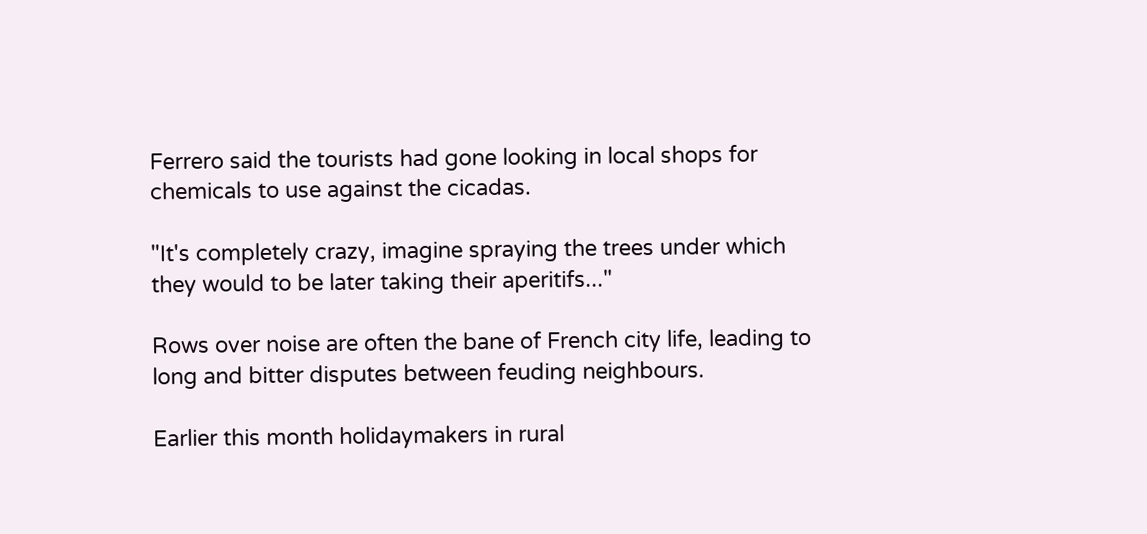Ferrero said the tourists had gone looking in local shops for chemicals to use against the cicadas.

"It's completely crazy, imagine spraying the trees under which they would to be later taking their aperitifs..."

Rows over noise are often the bane of French city life, leading to long and bitter disputes between feuding neighbours.

Earlier this month holidaymakers in rural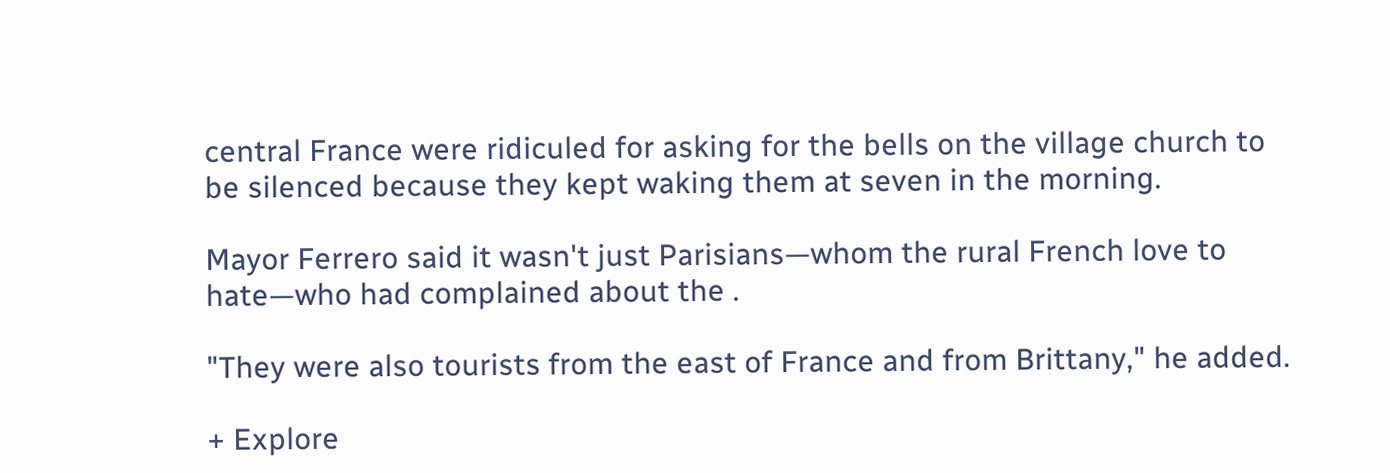central France were ridiculed for asking for the bells on the village church to be silenced because they kept waking them at seven in the morning.

Mayor Ferrero said it wasn't just Parisians—whom the rural French love to hate—who had complained about the .

"They were also tourists from the east of France and from Brittany," he added.

+ Explore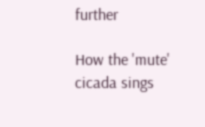further

How the 'mute' cicada sings